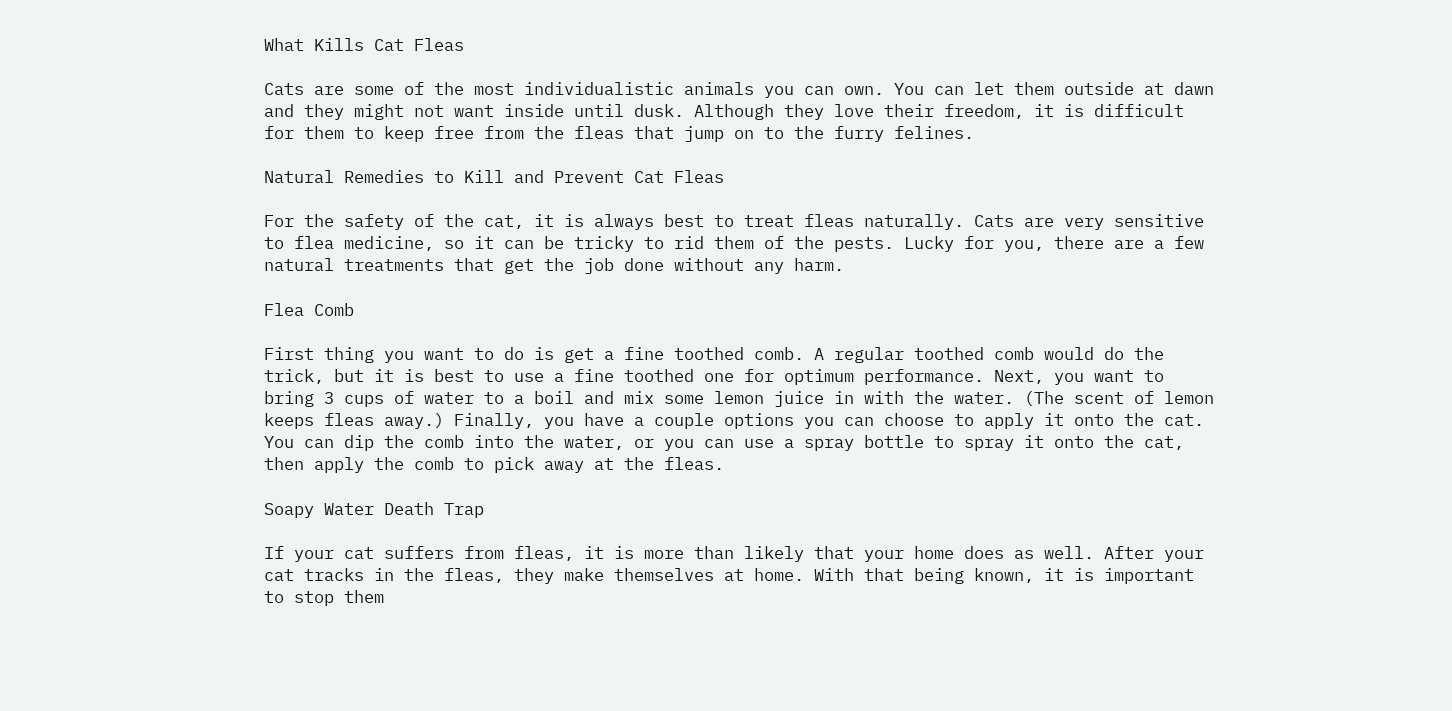What Kills Cat Fleas

Cats are some of the most individualistic animals you can own. You can let them outside at dawn and they might not want inside until dusk. Although they love their freedom, it is difficult for them to keep free from the fleas that jump on to the furry felines.

Natural Remedies to Kill and Prevent Cat Fleas

For the safety of the cat, it is always best to treat fleas naturally. Cats are very sensitive to flea medicine, so it can be tricky to rid them of the pests. Lucky for you, there are a few natural treatments that get the job done without any harm.

Flea Comb

First thing you want to do is get a fine toothed comb. A regular toothed comb would do the trick, but it is best to use a fine toothed one for optimum performance. Next, you want to bring 3 cups of water to a boil and mix some lemon juice in with the water. (The scent of lemon keeps fleas away.) Finally, you have a couple options you can choose to apply it onto the cat. You can dip the comb into the water, or you can use a spray bottle to spray it onto the cat, then apply the comb to pick away at the fleas.

Soapy Water Death Trap

If your cat suffers from fleas, it is more than likely that your home does as well. After your cat tracks in the fleas, they make themselves at home. With that being known, it is important to stop them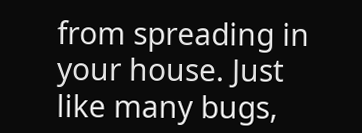from spreading in your house. Just like many bugs,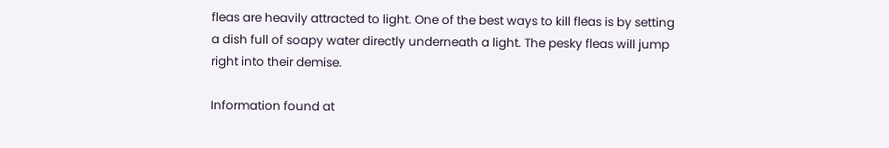fleas are heavily attracted to light. One of the best ways to kill fleas is by setting a dish full of soapy water directly underneath a light. The pesky fleas will jump right into their demise.

Information found at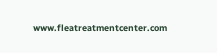www.fleatreatmentcenter.com